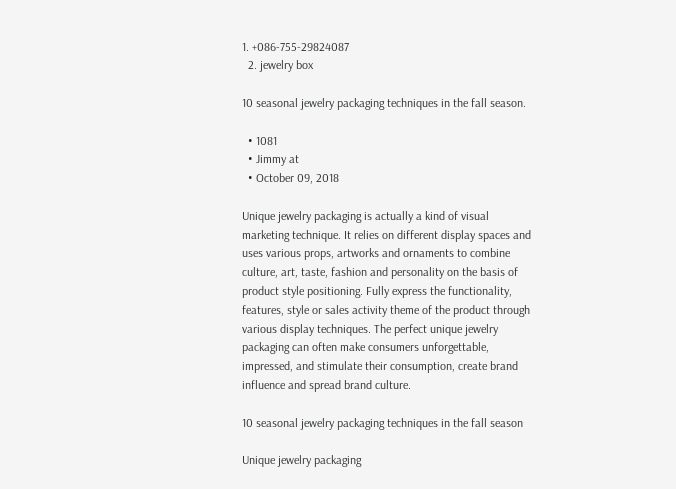1. +086-755-29824087
  2. jewelry box

10 seasonal jewelry packaging techniques in the fall season.

  • 1081
  • Jimmy at
  • October 09, 2018

Unique jewelry packaging is actually a kind of visual marketing technique. It relies on different display spaces and uses various props, artworks and ornaments to combine culture, art, taste, fashion and personality on the basis of product style positioning. Fully express the functionality, features, style or sales activity theme of the product through various display techniques. The perfect unique jewelry packaging can often make consumers unforgettable, impressed, and stimulate their consumption, create brand influence and spread brand culture.

10 seasonal jewelry packaging techniques in the fall season

Unique jewelry packaging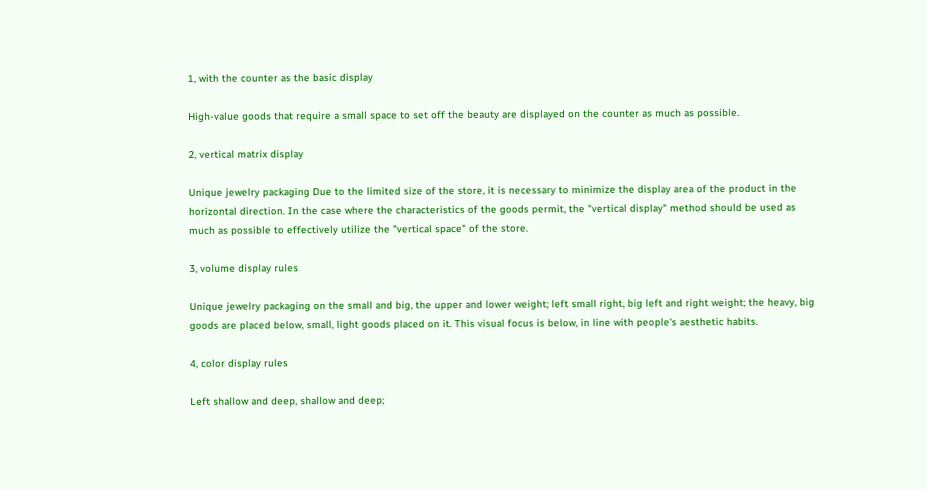1, with the counter as the basic display

High-value goods that require a small space to set off the beauty are displayed on the counter as much as possible.

2, vertical matrix display

Unique jewelry packaging Due to the limited size of the store, it is necessary to minimize the display area of the product in the horizontal direction. In the case where the characteristics of the goods permit, the "vertical display" method should be used as much as possible to effectively utilize the "vertical space" of the store.

3, volume display rules

Unique jewelry packaging on the small and big, the upper and lower weight; left small right, big left and right weight; the heavy, big goods are placed below, small, light goods placed on it. This visual focus is below, in line with people's aesthetic habits.

4, color display rules

Left shallow and deep, shallow and deep;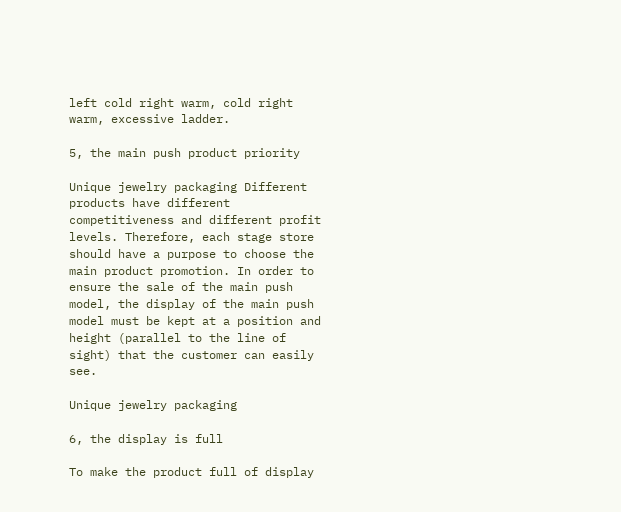left cold right warm, cold right warm, excessive ladder.

5, the main push product priority

Unique jewelry packaging Different products have different competitiveness and different profit levels. Therefore, each stage store should have a purpose to choose the main product promotion. In order to ensure the sale of the main push model, the display of the main push model must be kept at a position and height (parallel to the line of sight) that the customer can easily see.

Unique jewelry packaging

6, the display is full

To make the product full of display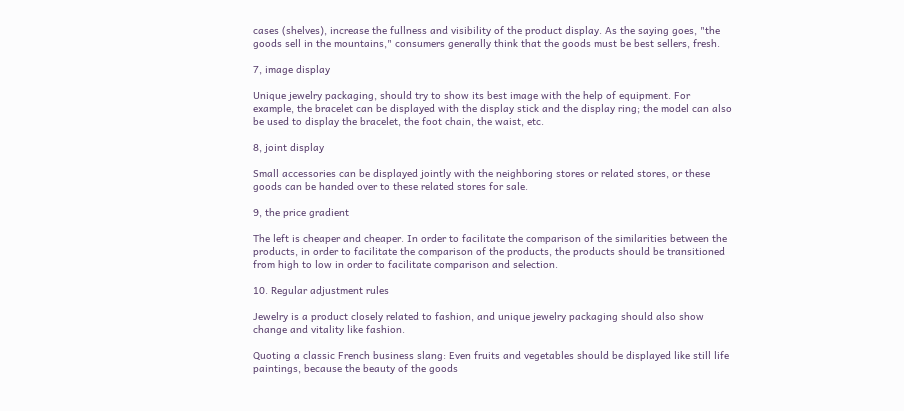cases (shelves), increase the fullness and visibility of the product display. As the saying goes, "the goods sell in the mountains," consumers generally think that the goods must be best sellers, fresh.

7, image display

Unique jewelry packaging, should try to show its best image with the help of equipment. For example, the bracelet can be displayed with the display stick and the display ring; the model can also be used to display the bracelet, the foot chain, the waist, etc.

8, joint display

Small accessories can be displayed jointly with the neighboring stores or related stores, or these goods can be handed over to these related stores for sale.

9, the price gradient

The left is cheaper and cheaper. In order to facilitate the comparison of the similarities between the products, in order to facilitate the comparison of the products, the products should be transitioned from high to low in order to facilitate comparison and selection.

10. Regular adjustment rules

Jewelry is a product closely related to fashion, and unique jewelry packaging should also show change and vitality like fashion.

Quoting a classic French business slang: Even fruits and vegetables should be displayed like still life paintings, because the beauty of the goods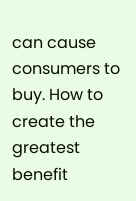can cause consumers to buy. How to create the greatest benefit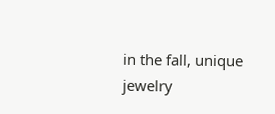in the fall, unique jewelry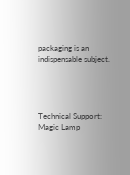packaging is an indispensable subject.




Technical Support: Magic Lamp